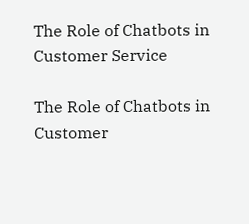The Role of Chatbots in Customer Service

The Role of Chatbots in Customer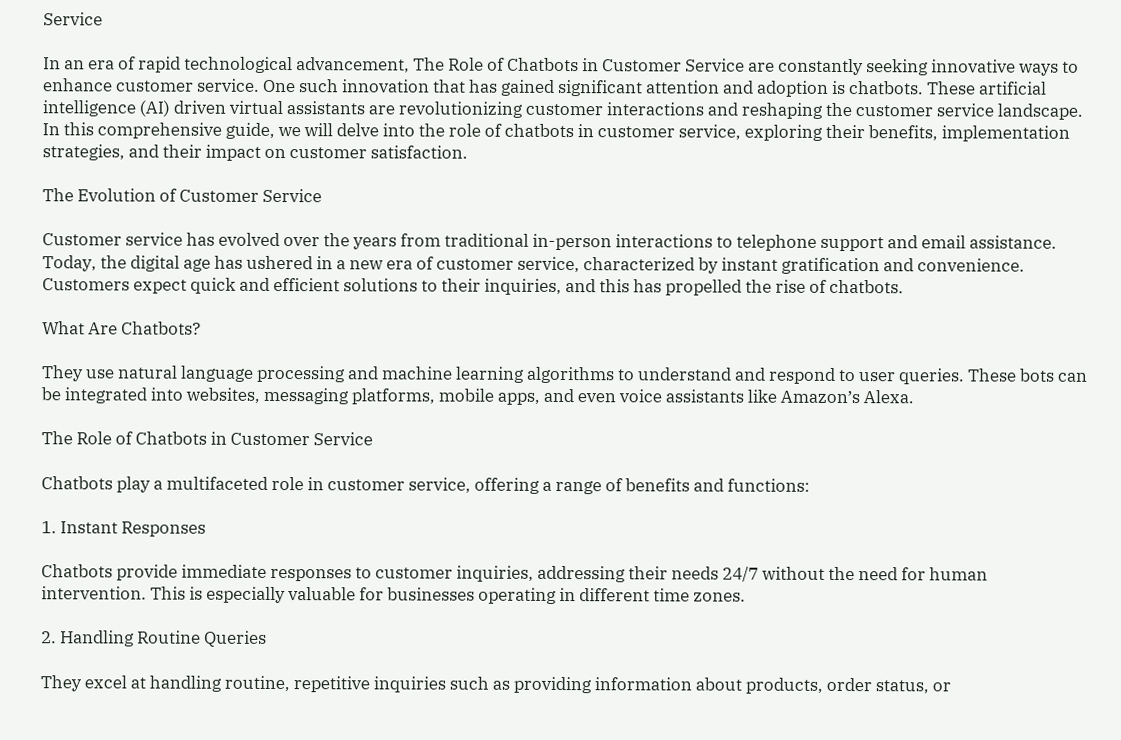Service

In an era of rapid technological advancement, The Role of Chatbots in Customer Service are constantly seeking innovative ways to enhance customer service. One such innovation that has gained significant attention and adoption is chatbots. These artificial intelligence (AI) driven virtual assistants are revolutionizing customer interactions and reshaping the customer service landscape. In this comprehensive guide, we will delve into the role of chatbots in customer service, exploring their benefits, implementation strategies, and their impact on customer satisfaction.

The Evolution of Customer Service

Customer service has evolved over the years from traditional in-person interactions to telephone support and email assistance. Today, the digital age has ushered in a new era of customer service, characterized by instant gratification and convenience. Customers expect quick and efficient solutions to their inquiries, and this has propelled the rise of chatbots.

What Are Chatbots?

They use natural language processing and machine learning algorithms to understand and respond to user queries. These bots can be integrated into websites, messaging platforms, mobile apps, and even voice assistants like Amazon’s Alexa.

The Role of Chatbots in Customer Service

Chatbots play a multifaceted role in customer service, offering a range of benefits and functions:

1. Instant Responses

Chatbots provide immediate responses to customer inquiries, addressing their needs 24/7 without the need for human intervention. This is especially valuable for businesses operating in different time zones.

2. Handling Routine Queries

They excel at handling routine, repetitive inquiries such as providing information about products, order status, or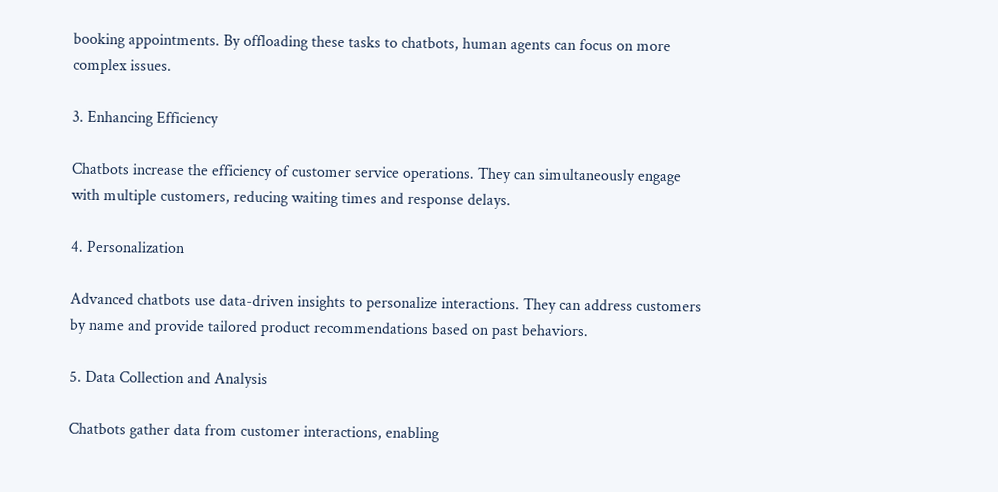booking appointments. By offloading these tasks to chatbots, human agents can focus on more complex issues.

3. Enhancing Efficiency

Chatbots increase the efficiency of customer service operations. They can simultaneously engage with multiple customers, reducing waiting times and response delays.

4. Personalization

Advanced chatbots use data-driven insights to personalize interactions. They can address customers by name and provide tailored product recommendations based on past behaviors.

5. Data Collection and Analysis

Chatbots gather data from customer interactions, enabling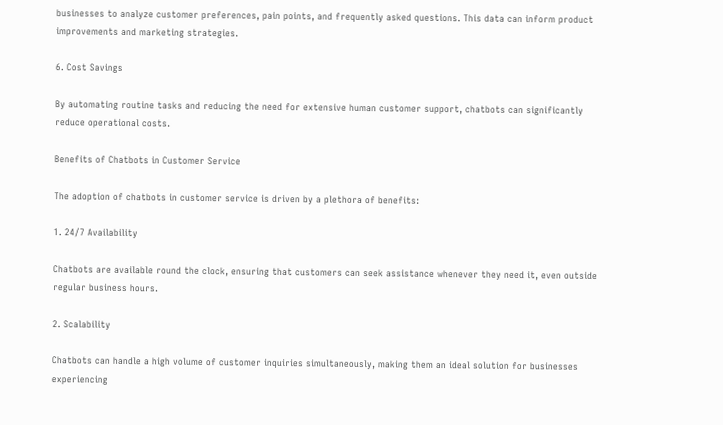businesses to analyze customer preferences, pain points, and frequently asked questions. This data can inform product improvements and marketing strategies.

6. Cost Savings

By automating routine tasks and reducing the need for extensive human customer support, chatbots can significantly reduce operational costs.

Benefits of Chatbots in Customer Service

The adoption of chatbots in customer service is driven by a plethora of benefits:

1. 24/7 Availability

Chatbots are available round the clock, ensuring that customers can seek assistance whenever they need it, even outside regular business hours.

2. Scalability

Chatbots can handle a high volume of customer inquiries simultaneously, making them an ideal solution for businesses experiencing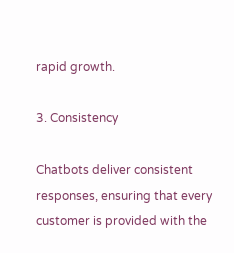rapid growth.

3. Consistency

Chatbots deliver consistent responses, ensuring that every customer is provided with the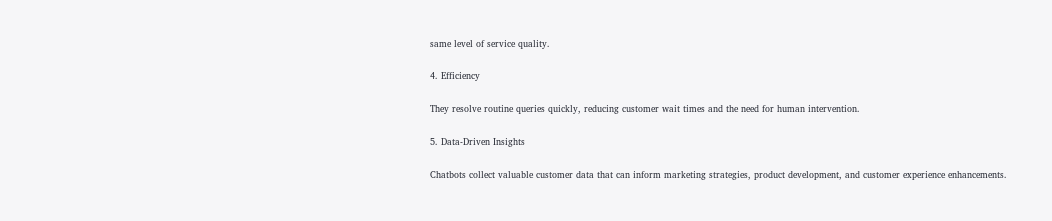same level of service quality.

4. Efficiency

They resolve routine queries quickly, reducing customer wait times and the need for human intervention.

5. Data-Driven Insights

Chatbots collect valuable customer data that can inform marketing strategies, product development, and customer experience enhancements.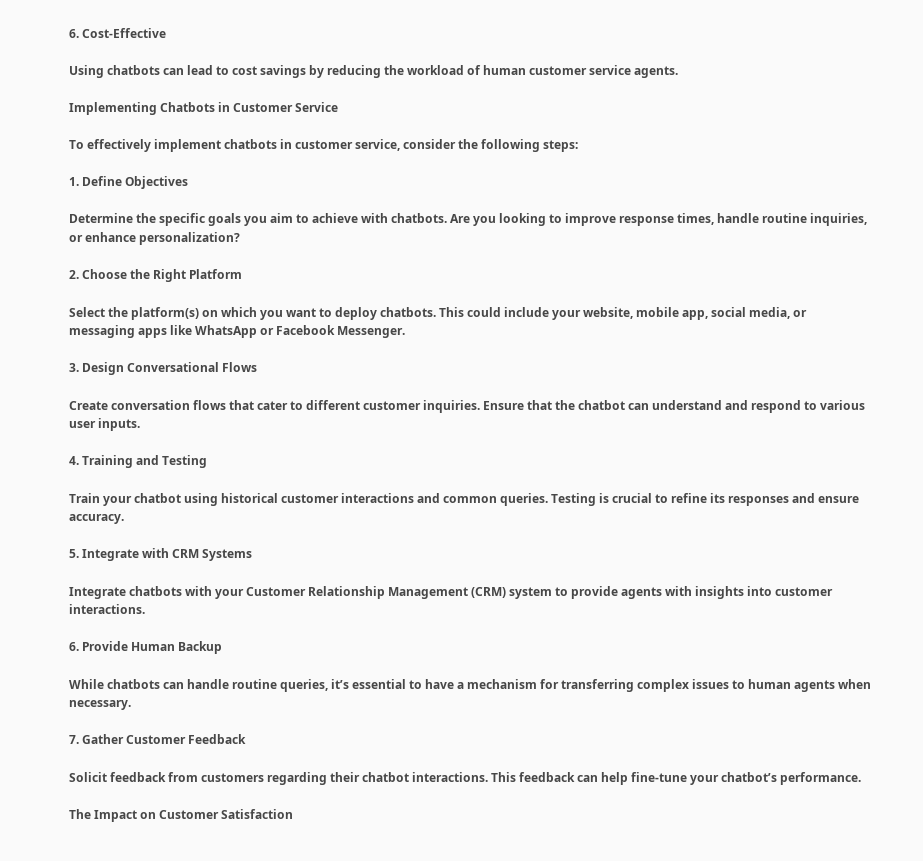6. Cost-Effective

Using chatbots can lead to cost savings by reducing the workload of human customer service agents.

Implementing Chatbots in Customer Service

To effectively implement chatbots in customer service, consider the following steps:

1. Define Objectives

Determine the specific goals you aim to achieve with chatbots. Are you looking to improve response times, handle routine inquiries, or enhance personalization?

2. Choose the Right Platform

Select the platform(s) on which you want to deploy chatbots. This could include your website, mobile app, social media, or messaging apps like WhatsApp or Facebook Messenger.

3. Design Conversational Flows

Create conversation flows that cater to different customer inquiries. Ensure that the chatbot can understand and respond to various user inputs.

4. Training and Testing

Train your chatbot using historical customer interactions and common queries. Testing is crucial to refine its responses and ensure accuracy.

5. Integrate with CRM Systems

Integrate chatbots with your Customer Relationship Management (CRM) system to provide agents with insights into customer interactions.

6. Provide Human Backup

While chatbots can handle routine queries, it’s essential to have a mechanism for transferring complex issues to human agents when necessary.

7. Gather Customer Feedback

Solicit feedback from customers regarding their chatbot interactions. This feedback can help fine-tune your chatbot’s performance.

The Impact on Customer Satisfaction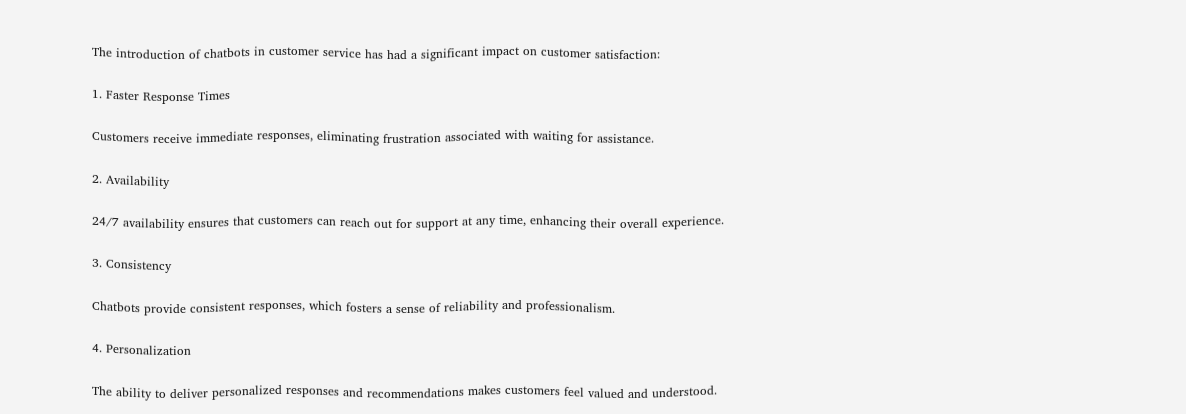The introduction of chatbots in customer service has had a significant impact on customer satisfaction:

1. Faster Response Times

Customers receive immediate responses, eliminating frustration associated with waiting for assistance.

2. Availability

24/7 availability ensures that customers can reach out for support at any time, enhancing their overall experience.

3. Consistency

Chatbots provide consistent responses, which fosters a sense of reliability and professionalism.

4. Personalization

The ability to deliver personalized responses and recommendations makes customers feel valued and understood.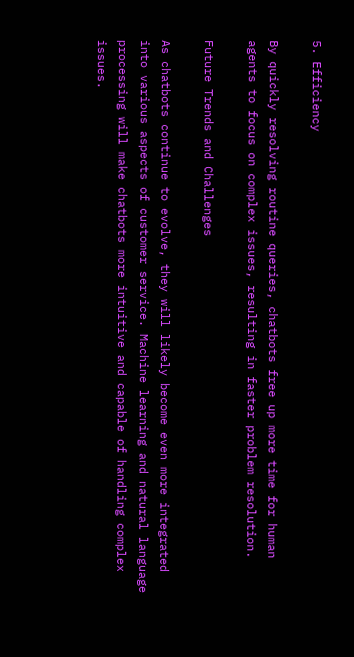5. Efficiency

By quickly resolving routine queries, chatbots free up more time for human agents to focus on complex issues, resulting in faster problem resolution.

Future Trends and Challenges

As chatbots continue to evolve, they will likely become even more integrated into various aspects of customer service. Machine learning and natural language processing will make chatbots more intuitive and capable of handling complex issues.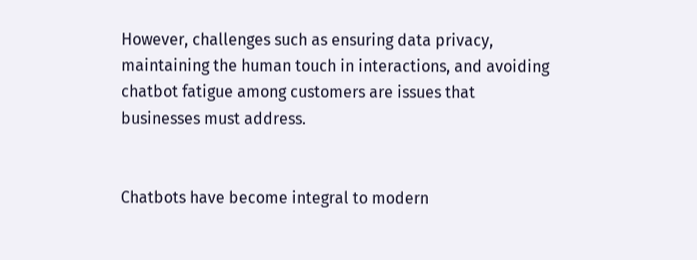However, challenges such as ensuring data privacy, maintaining the human touch in interactions, and avoiding chatbot fatigue among customers are issues that businesses must address.


Chatbots have become integral to modern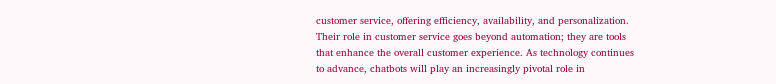customer service, offering efficiency, availability, and personalization. Their role in customer service goes beyond automation; they are tools that enhance the overall customer experience. As technology continues to advance, chatbots will play an increasingly pivotal role in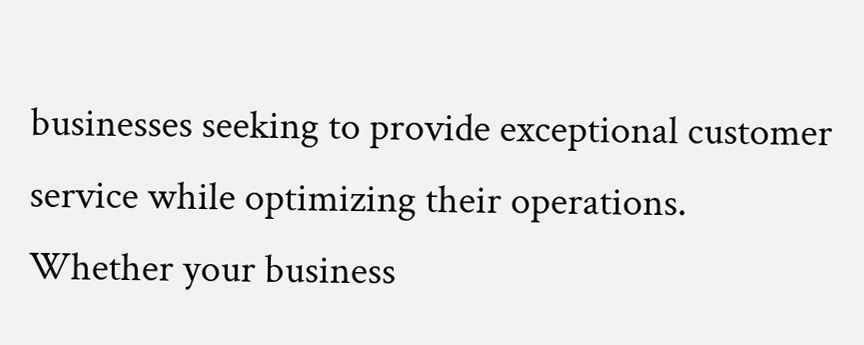businesses seeking to provide exceptional customer service while optimizing their operations. Whether your business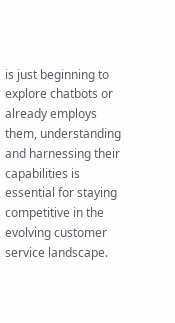is just beginning to explore chatbots or already employs them, understanding and harnessing their capabilities is essential for staying competitive in the evolving customer service landscape.